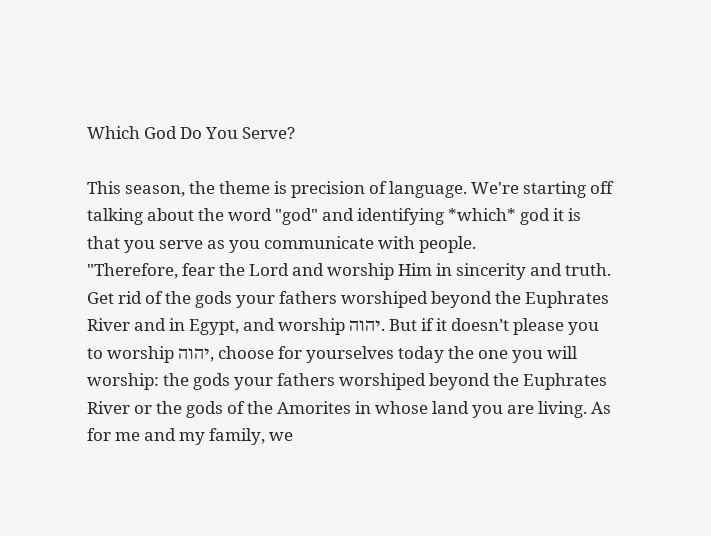Which God Do You Serve?

This season, the theme is precision of language. We're starting off talking about the word "god" and identifying *which* god it is that you serve as you communicate with people.
"Therefore, fear the Lord and worship Him in sincerity and truth. Get rid of the gods your fathers worshiped beyond the Euphrates River and in Egypt, and worship יהוה. But if it doesn’t please you to worship יהוה, choose for yourselves today the one you will worship: the gods your fathers worshiped beyond the Euphrates River or the gods of the Amorites in whose land you are living. As for me and my family, we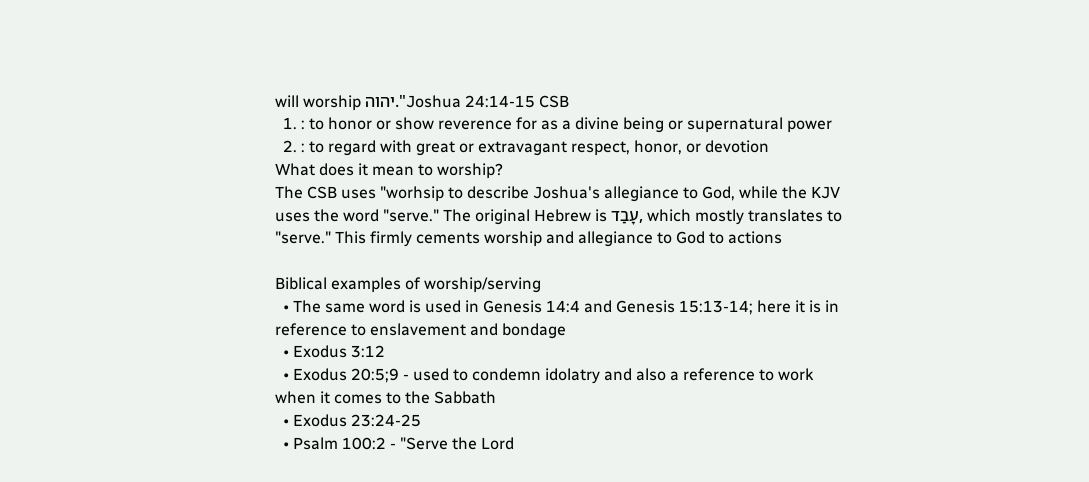will worship יהוה."Joshua 24:14-15 CSB
  1. : to honor or show reverence for as a divine being or supernatural power
  2. : to regard with great or extravagant respect, honor, or devotion
What does it mean to worship?
The CSB uses "worhsip to describe Joshua's allegiance to God, while the KJV uses the word "serve." The original Hebrew is עָבַד, which mostly translates to "serve." This firmly cements worship and allegiance to God to actions

Biblical examples of worship/serving
  • The same word is used in Genesis 14:4 and Genesis 15:13-14; here it is in reference to enslavement and bondage
  • Exodus 3:12
  • Exodus 20:5;9 - used to condemn idolatry and also a reference to work when it comes to the Sabbath
  • Exodus 23:24-25
  • Psalm 100:2 - "Serve the Lord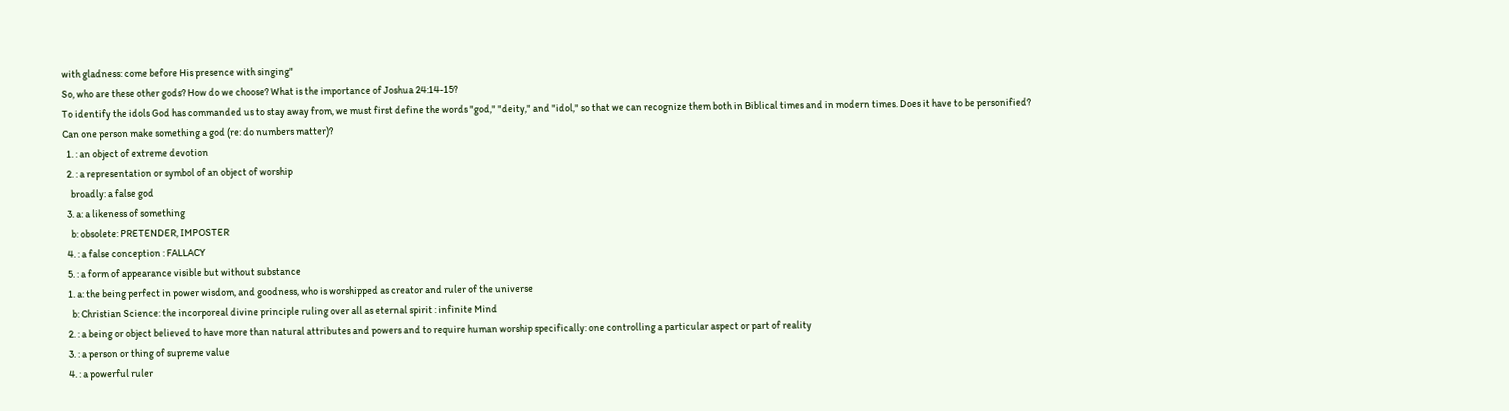with gladness: come before His presence with singing"
So, who are these other gods? How do we choose? What is the importance of Joshua 24:14-15?
To identify the idols God has commanded us to stay away from, we must first define the words "god," "deity," and "idol," so that we can recognize them both in Biblical times and in modern times. Does it have to be personified? Can one person make something a god (re: do numbers matter)?
  1. : an object of extreme devotion
  2. : a representation or symbol of an object of worship
    broadly: a false god
  3. a: a likeness of something
    b: obsolete: PRETENDER, IMPOSTER
  4. : a false conception : FALLACY
  5. : a form of appearance visible but without substance
  1. a: the being perfect in power wisdom, and goodness, who is worshipped as creator and ruler of the universe
    b: Christian Science: the incorporeal divine principle ruling over all as eternal spirit : infinite Mind
  2. : a being or object believed to have more than natural attributes and powers and to require human worship specifically: one controlling a particular aspect or part of reality
  3. : a person or thing of supreme value
  4. : a powerful ruler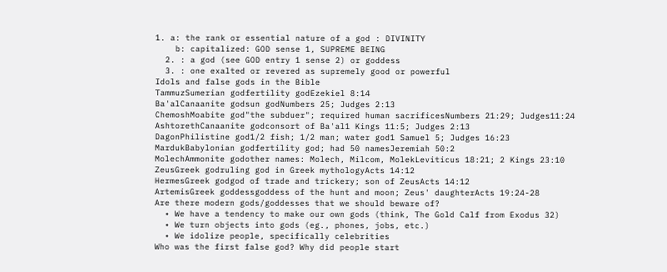1. a: the rank or essential nature of a god : DIVINITY
    b: capitalized: GOD sense 1, SUPREME BEING
  2. : a god (see GOD entry 1 sense 2) or goddess
  3. : one exalted or revered as supremely good or powerful
Idols and false gods in the Bible
TammuzSumerian godfertility godEzekiel 8:14
Ba'alCanaanite godsun godNumbers 25; Judges 2:13
ChemoshMoabite god"the subduer"; required human sacrificesNumbers 21:29; Judges11:24
AshtorethCanaanite godconsort of Ba'al1 Kings 11:5; Judges 2:13
DagonPhilistine god1/2 fish; 1/2 man; water god1 Samuel 5; Judges 16:23
MardukBabylonian godfertility god; had 50 namesJeremiah 50:2
MolechAmmonite godother names: Molech, Milcom, MolekLeviticus 18:21; 2 Kings 23:10
ZeusGreek godruling god in Greek mythologyActs 14:12
HermesGreek godgod of trade and trickery; son of ZeusActs 14:12
ArtemisGreek goddessgoddess of the hunt and moon; Zeus' daughterActs 19:24-28
Are there modern gods/goddesses that we should beware of?
  • We have a tendency to make our own gods (think, The Gold Calf from Exodus 32)
  • We turn objects into gods (eg., phones, jobs, etc.)
  • We idolize people, specifically celebrities
Who was the first false god? Why did people start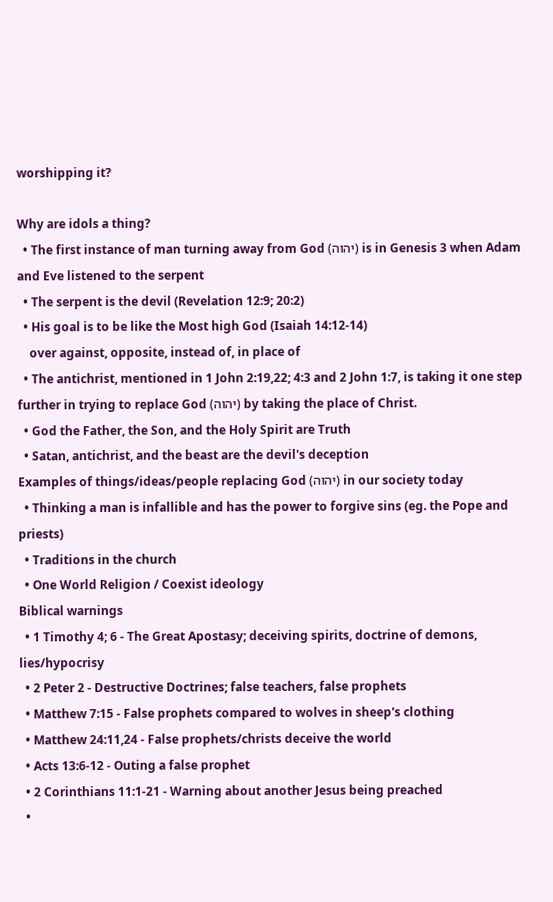worshipping it?

Why are idols a thing?
  • The first instance of man turning away from God (יהוה) is in Genesis 3 when Adam and Eve listened to the serpent
  • The serpent is the devil (Revelation 12:9; 20:2)
  • His goal is to be like the Most high God (Isaiah 14:12-14)
    over against, opposite, instead of, in place of
  • The antichrist, mentioned in 1 John 2:19,22; 4:3 and 2 John 1:7, is taking it one step further in trying to replace God (יהוה) by taking the place of Christ.
  • God the Father, the Son, and the Holy Spirit are Truth
  • Satan, antichrist, and the beast are the devil's deception
Examples of things/ideas/people replacing God (יהוה) in our society today
  • Thinking a man is infallible and has the power to forgive sins (eg. the Pope and priests)
  • Traditions in the church
  • One World Religion / Coexist ideology
Biblical warnings
  • 1 Timothy 4; 6 - The Great Apostasy; deceiving spirits, doctrine of demons, lies/hypocrisy
  • 2 Peter 2 - Destructive Doctrines; false teachers, false prophets
  • Matthew 7:15 - False prophets compared to wolves in sheep's clothing
  • Matthew 24:11,24 - False prophets/christs deceive the world
  • Acts 13:6-12 - Outing a false prophet
  • 2 Corinthians 11:1-21 - Warning about another Jesus being preached
  •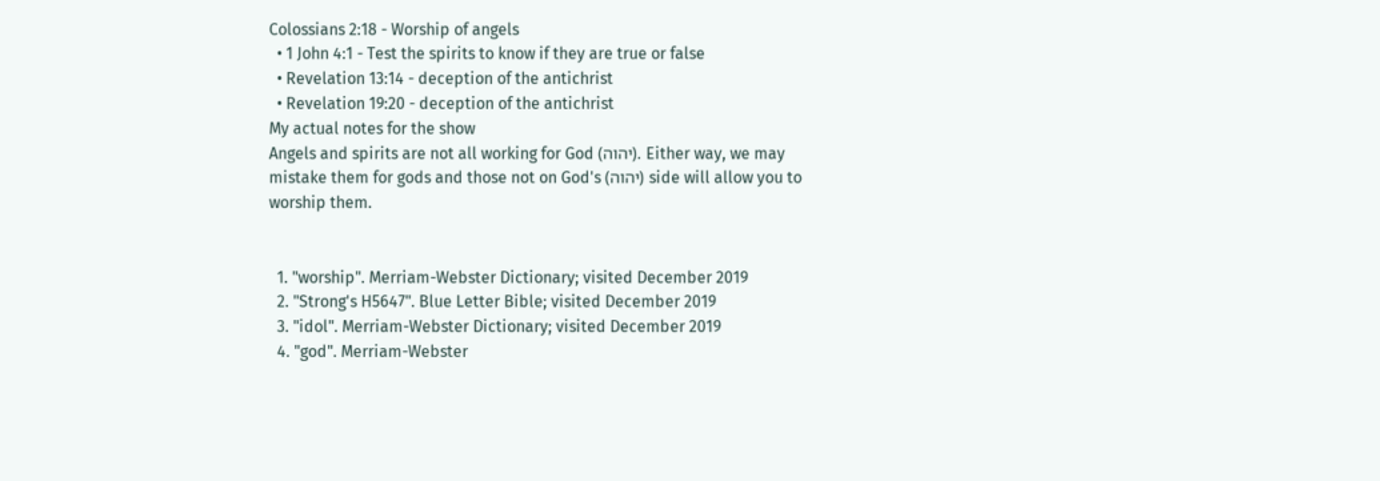Colossians 2:18 - Worship of angels
  • 1 John 4:1 - Test the spirits to know if they are true or false
  • Revelation 13:14 - deception of the antichrist
  • Revelation 19:20 - deception of the antichrist
My actual notes for the show
Angels and spirits are not all working for God (יהוה). Either way, we may mistake them for gods and those not on God's (יהוה) side will allow you to worship them.


  1. "worship". Merriam-Webster Dictionary; visited December 2019
  2. "Strong's H5647". Blue Letter Bible; visited December 2019
  3. "idol". Merriam-Webster Dictionary; visited December 2019
  4. "god". Merriam-Webster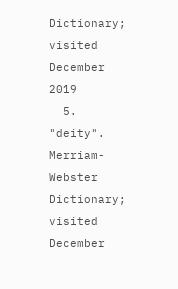Dictionary; visited December 2019
  5. "deity". Merriam-Webster Dictionary; visited December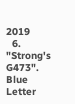2019
  6. "Strong's G473". Blue Letter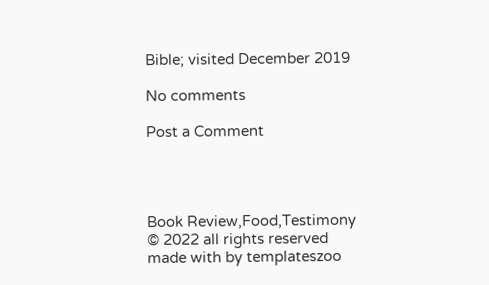Bible; visited December 2019

No comments

Post a Comment




Book Review,Food,Testimony
© 2022 all rights reserved
made with by templateszoo